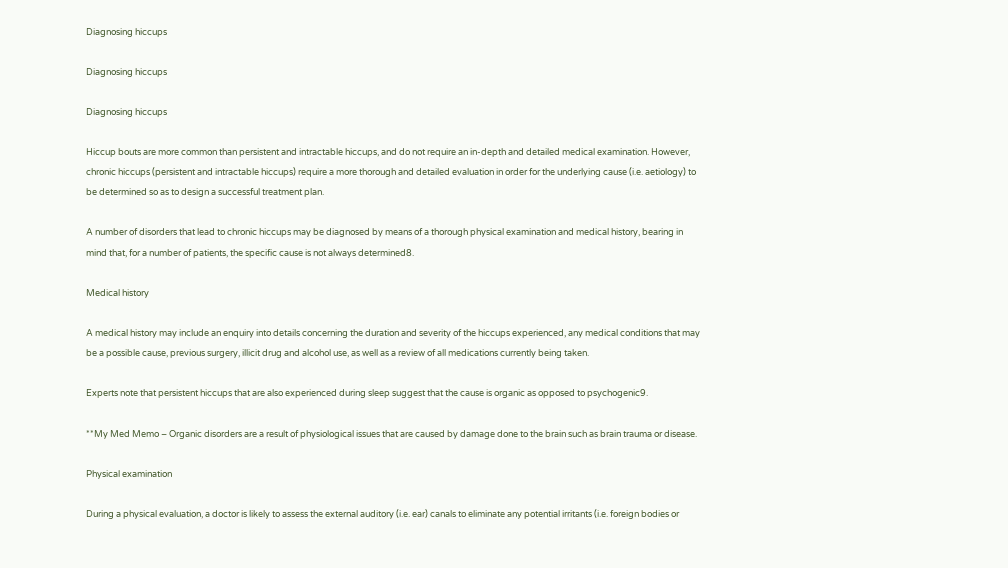Diagnosing hiccups

Diagnosing hiccups

Diagnosing hiccups

Hiccup bouts are more common than persistent and intractable hiccups, and do not require an in-depth and detailed medical examination. However, chronic hiccups (persistent and intractable hiccups) require a more thorough and detailed evaluation in order for the underlying cause (i.e. aetiology) to be determined so as to design a successful treatment plan.

A number of disorders that lead to chronic hiccups may be diagnosed by means of a thorough physical examination and medical history, bearing in mind that, for a number of patients, the specific cause is not always determined8.

Medical history

A medical history may include an enquiry into details concerning the duration and severity of the hiccups experienced, any medical conditions that may be a possible cause, previous surgery, illicit drug and alcohol use, as well as a review of all medications currently being taken.

Experts note that persistent hiccups that are also experienced during sleep suggest that the cause is organic as opposed to psychogenic9.

**My Med Memo – Organic disorders are a result of physiological issues that are caused by damage done to the brain such as brain trauma or disease.

Physical examination

During a physical evaluation, a doctor is likely to assess the external auditory (i.e. ear) canals to eliminate any potential irritants (i.e. foreign bodies or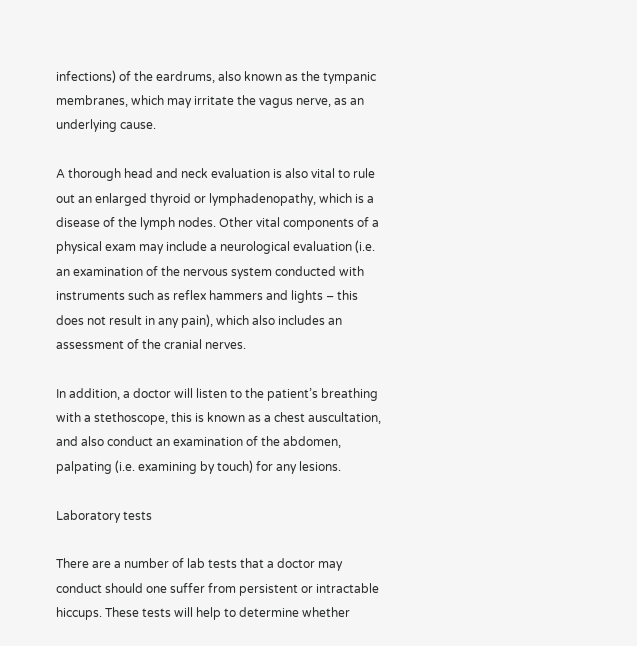infections) of the eardrums, also known as the tympanic membranes, which may irritate the vagus nerve, as an underlying cause.

A thorough head and neck evaluation is also vital to rule out an enlarged thyroid or lymphadenopathy, which is a disease of the lymph nodes. Other vital components of a physical exam may include a neurological evaluation (i.e. an examination of the nervous system conducted with instruments such as reflex hammers and lights – this does not result in any pain), which also includes an assessment of the cranial nerves.

In addition, a doctor will listen to the patient’s breathing with a stethoscope, this is known as a chest auscultation, and also conduct an examination of the abdomen, palpating (i.e. examining by touch) for any lesions.

Laboratory tests

There are a number of lab tests that a doctor may conduct should one suffer from persistent or intractable hiccups. These tests will help to determine whether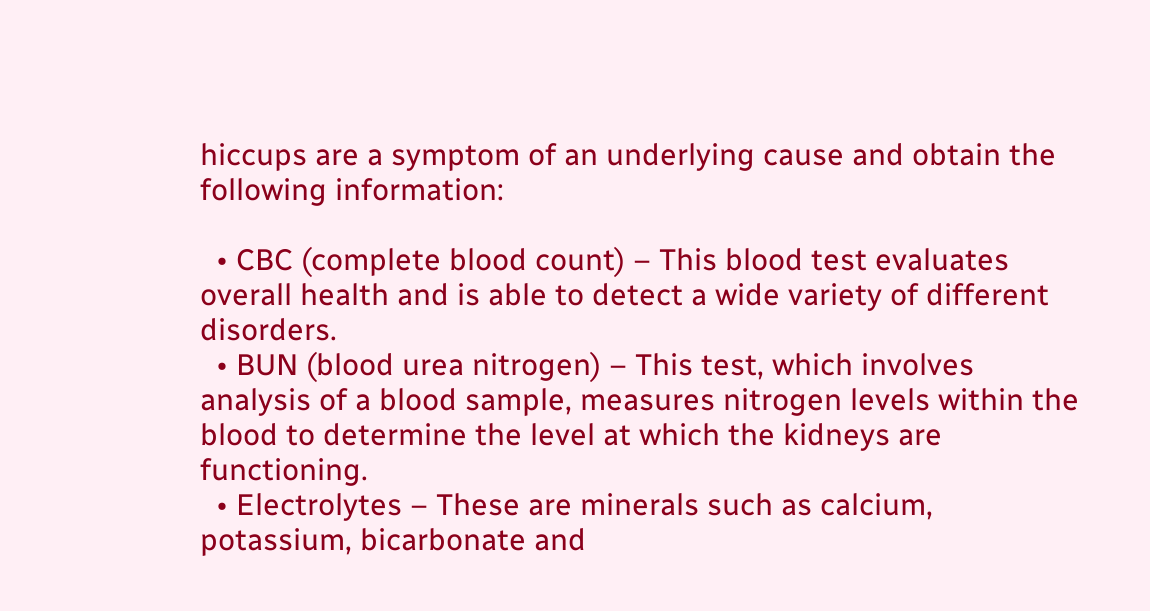hiccups are a symptom of an underlying cause and obtain the following information:

  • CBC (complete blood count) – This blood test evaluates overall health and is able to detect a wide variety of different disorders.
  • BUN (blood urea nitrogen) – This test, which involves analysis of a blood sample, measures nitrogen levels within the blood to determine the level at which the kidneys are functioning.
  • Electrolytes – These are minerals such as calcium, potassium, bicarbonate and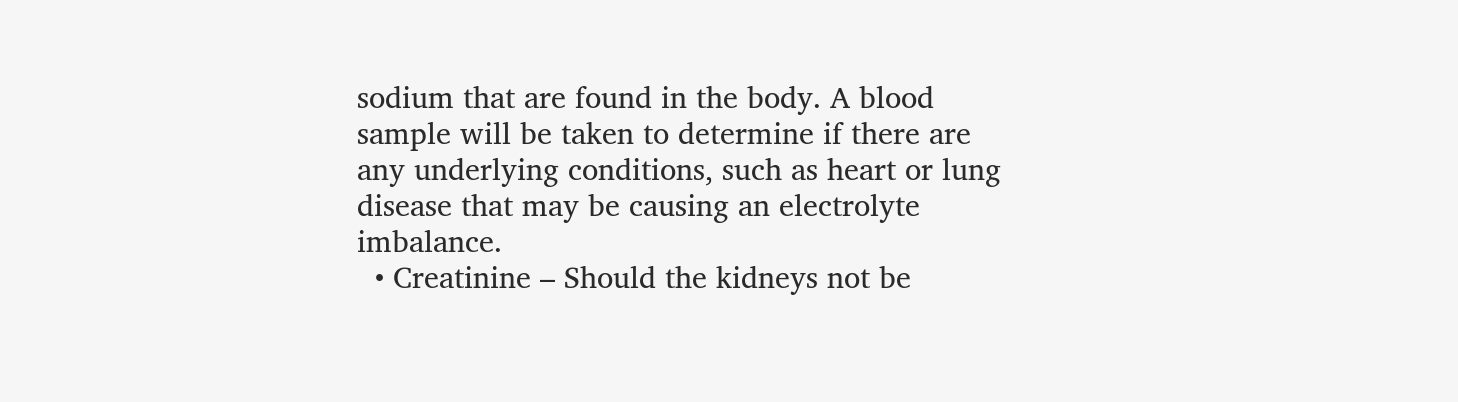sodium that are found in the body. A blood sample will be taken to determine if there are any underlying conditions, such as heart or lung disease that may be causing an electrolyte imbalance.
  • Creatinine – Should the kidneys not be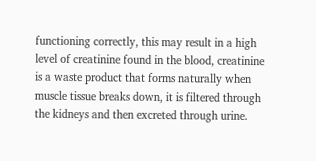functioning correctly, this may result in a high level of creatinine found in the blood, creatinine is a waste product that forms naturally when muscle tissue breaks down, it is filtered through the kidneys and then excreted through urine.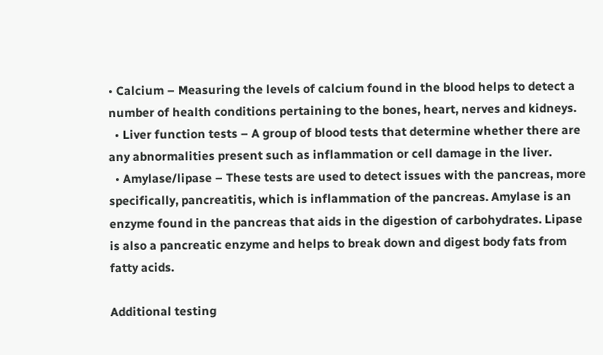• Calcium – Measuring the levels of calcium found in the blood helps to detect a number of health conditions pertaining to the bones, heart, nerves and kidneys.
  • Liver function tests – A group of blood tests that determine whether there are any abnormalities present such as inflammation or cell damage in the liver.
  • Amylase/lipase – These tests are used to detect issues with the pancreas, more specifically, pancreatitis, which is inflammation of the pancreas. Amylase is an enzyme found in the pancreas that aids in the digestion of carbohydrates. Lipase is also a pancreatic enzyme and helps to break down and digest body fats from fatty acids.

Additional testing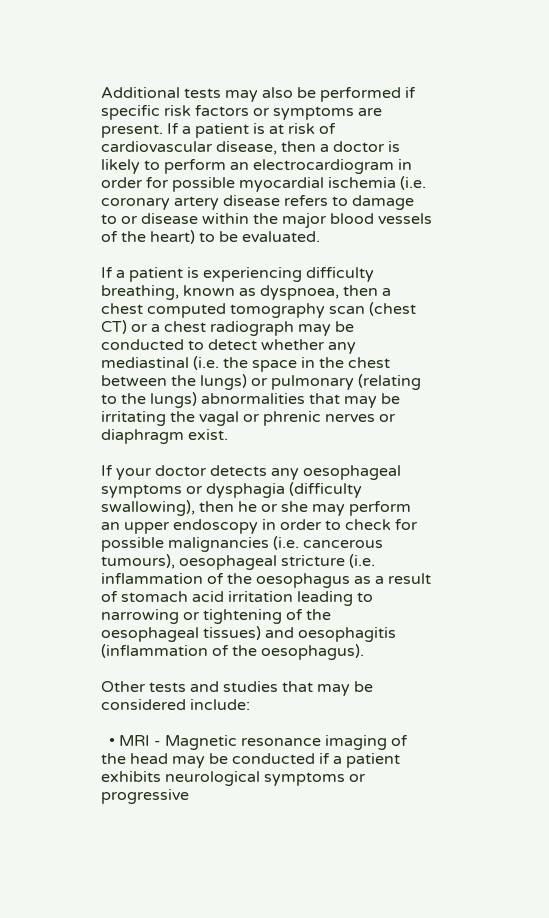Additional tests may also be performed if specific risk factors or symptoms are present. If a patient is at risk of cardiovascular disease, then a doctor is likely to perform an electrocardiogram in order for possible myocardial ischemia (i.e. coronary artery disease refers to damage to or disease within the major blood vessels of the heart) to be evaluated.

If a patient is experiencing difficulty breathing, known as dyspnoea, then a chest computed tomography scan (chest CT) or a chest radiograph may be conducted to detect whether any mediastinal (i.e. the space in the chest between the lungs) or pulmonary (relating to the lungs) abnormalities that may be irritating the vagal or phrenic nerves or diaphragm exist.

If your doctor detects any oesophageal symptoms or dysphagia (difficulty swallowing), then he or she may perform an upper endoscopy in order to check for possible malignancies (i.e. cancerous tumours), oesophageal stricture (i.e. inflammation of the oesophagus as a result of stomach acid irritation leading to narrowing or tightening of the oesophageal tissues) and oesophagitis (inflammation of the oesophagus).

Other tests and studies that may be considered include:

  • MRI - Magnetic resonance imaging of the head may be conducted if a patient exhibits neurological symptoms or progressive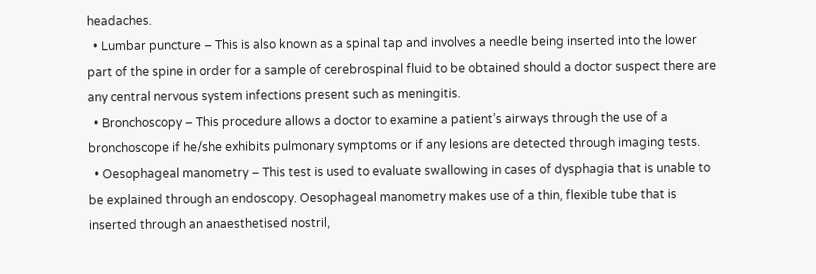headaches.
  • Lumbar puncture – This is also known as a spinal tap and involves a needle being inserted into the lower part of the spine in order for a sample of cerebrospinal fluid to be obtained should a doctor suspect there are any central nervous system infections present such as meningitis.
  • Bronchoscopy – This procedure allows a doctor to examine a patient’s airways through the use of a bronchoscope if he/she exhibits pulmonary symptoms or if any lesions are detected through imaging tests.
  • Oesophageal manometry – This test is used to evaluate swallowing in cases of dysphagia that is unable to be explained through an endoscopy. Oesophageal manometry makes use of a thin, flexible tube that is inserted through an anaesthetised nostril,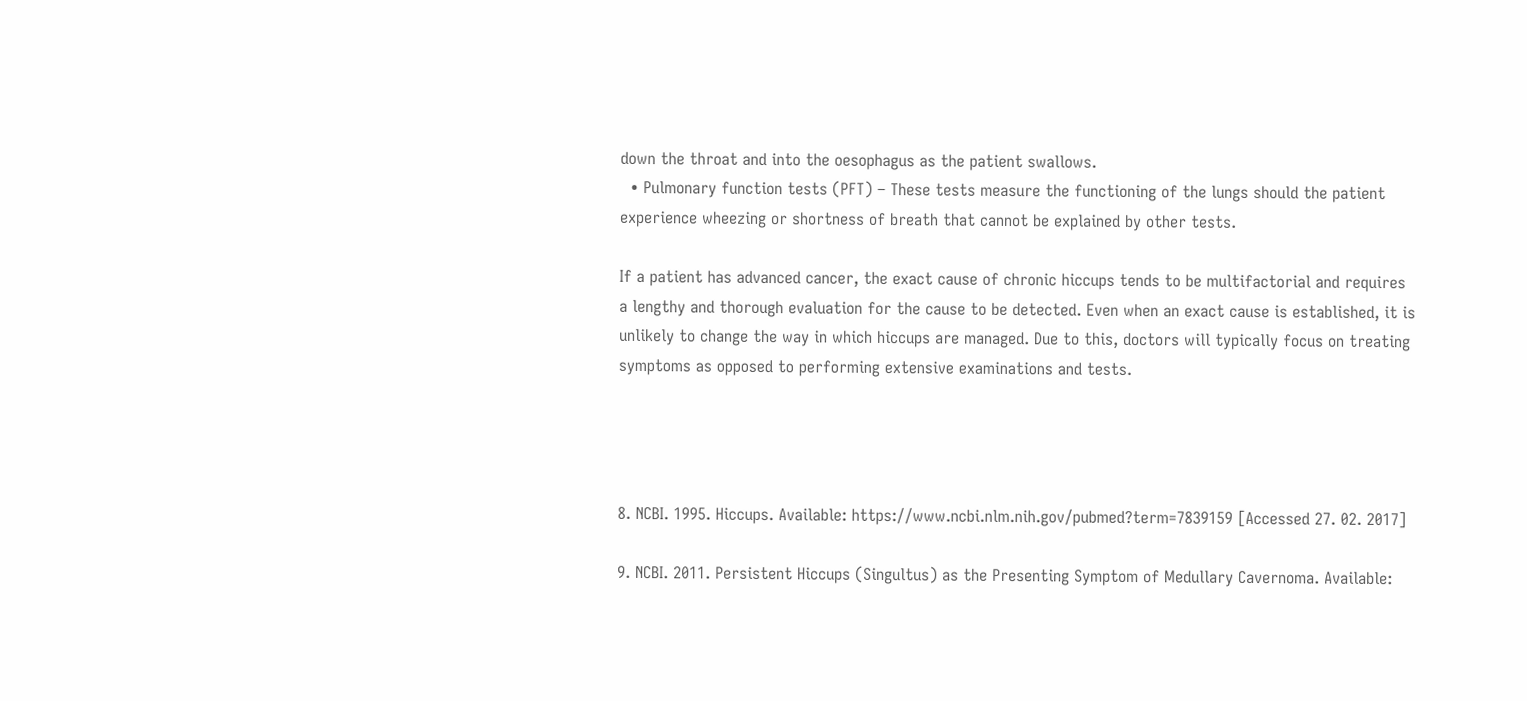down the throat and into the oesophagus as the patient swallows.
  • Pulmonary function tests (PFT) – These tests measure the functioning of the lungs should the patient experience wheezing or shortness of breath that cannot be explained by other tests.

If a patient has advanced cancer, the exact cause of chronic hiccups tends to be multifactorial and requires a lengthy and thorough evaluation for the cause to be detected. Even when an exact cause is established, it is unlikely to change the way in which hiccups are managed. Due to this, doctors will typically focus on treating symptoms as opposed to performing extensive examinations and tests.




8. NCBI. 1995. Hiccups. Available: https://www.ncbi.nlm.nih.gov/pubmed?term=7839159 [Accessed 27. 02. 2017]

9. NCBI. 2011. Persistent Hiccups (Singultus) as the Presenting Symptom of Medullary Cavernoma. Available: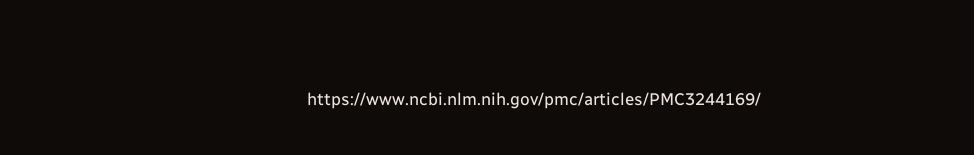https://www.ncbi.nlm.nih.gov/pmc/articles/PMC3244169/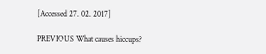[Accessed 27. 02. 2017]

PREVIOUS What causes hiccups?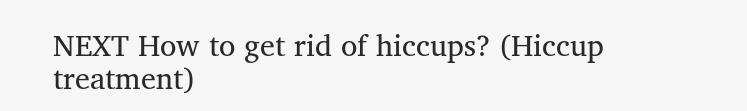NEXT How to get rid of hiccups? (Hiccup treatment)